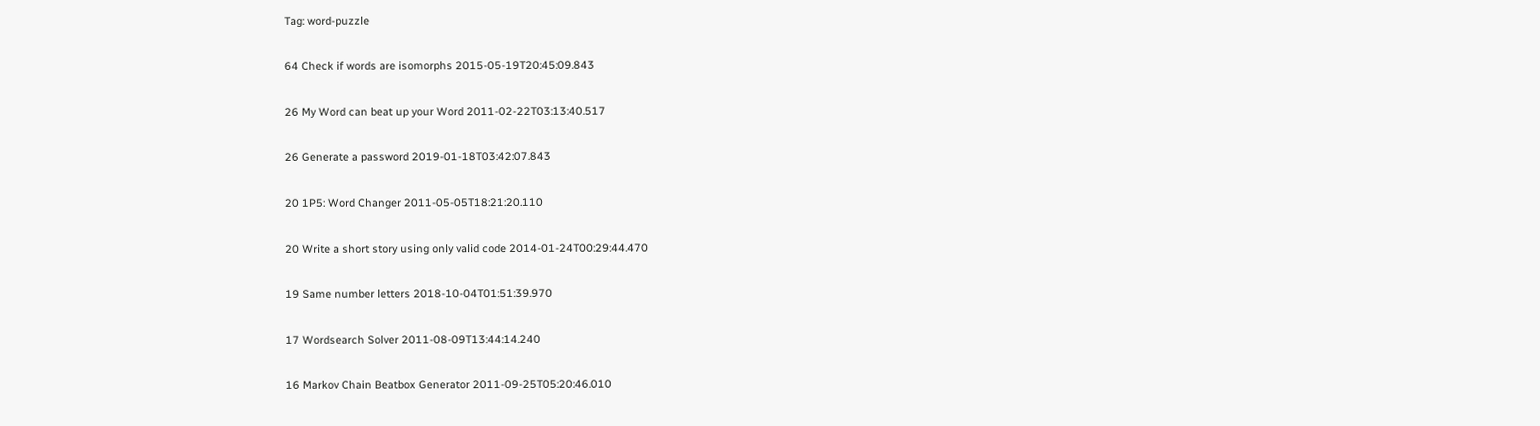Tag: word-puzzle

64 Check if words are isomorphs 2015-05-19T20:45:09.843

26 My Word can beat up your Word 2011-02-22T03:13:40.517

26 Generate a password 2019-01-18T03:42:07.843

20 1P5: Word Changer 2011-05-05T18:21:20.110

20 Write a short story using only valid code 2014-01-24T00:29:44.470

19 Same number letters 2018-10-04T01:51:39.970

17 Wordsearch Solver 2011-08-09T13:44:14.240

16 Markov Chain Beatbox Generator 2011-09-25T05:20:46.010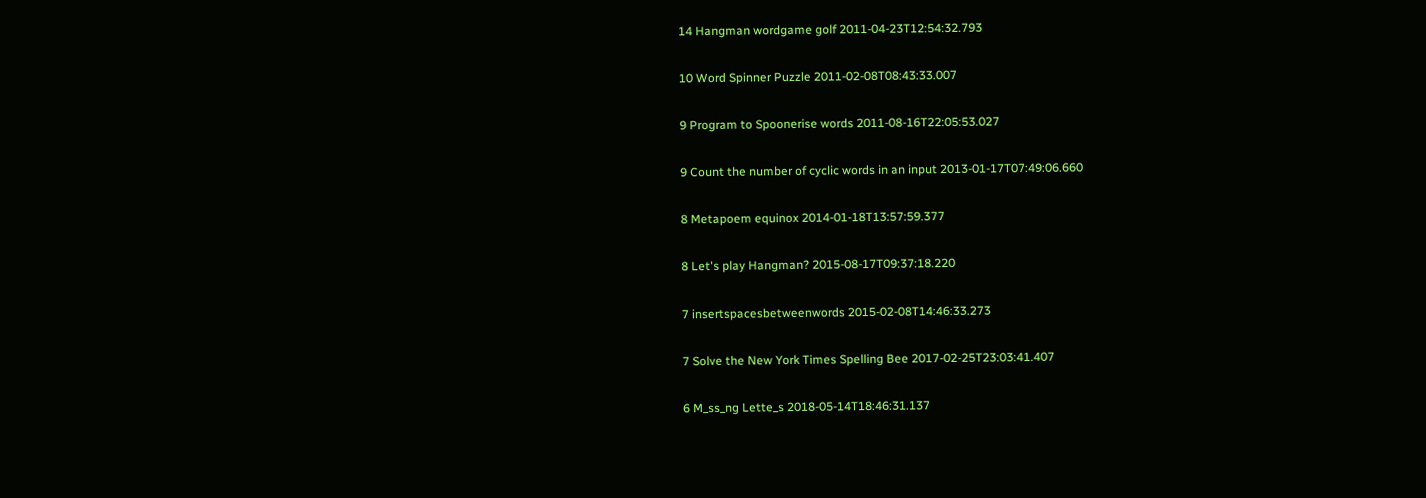14 Hangman wordgame golf 2011-04-23T12:54:32.793

10 Word Spinner Puzzle 2011-02-08T08:43:33.007

9 Program to Spoonerise words 2011-08-16T22:05:53.027

9 Count the number of cyclic words in an input 2013-01-17T07:49:06.660

8 Metapoem equinox 2014-01-18T13:57:59.377

8 Let's play Hangman? 2015-08-17T09:37:18.220

7 insertspacesbetweenwords 2015-02-08T14:46:33.273

7 Solve the New York Times Spelling Bee 2017-02-25T23:03:41.407

6 M_ss_ng Lette_s 2018-05-14T18:46:31.137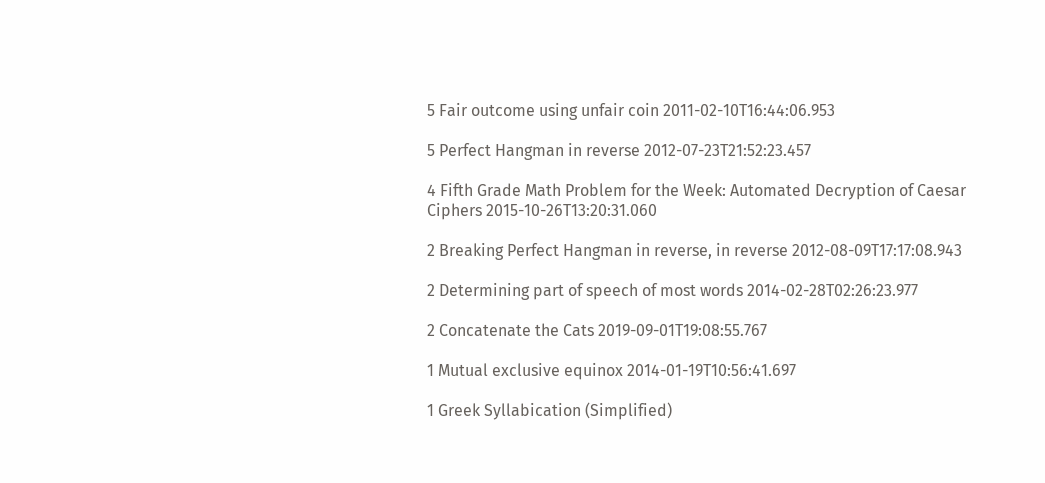5 Fair outcome using unfair coin 2011-02-10T16:44:06.953

5 Perfect Hangman in reverse 2012-07-23T21:52:23.457

4 Fifth Grade Math Problem for the Week: Automated Decryption of Caesar Ciphers 2015-10-26T13:20:31.060

2 Breaking Perfect Hangman in reverse, in reverse 2012-08-09T17:17:08.943

2 Determining part of speech of most words 2014-02-28T02:26:23.977

2 Concatenate the Cats 2019-09-01T19:08:55.767

1 Mutual exclusive equinox 2014-01-19T10:56:41.697

1 Greek Syllabication (Simplified)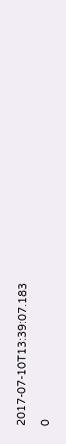2017-07-10T13:39:07.183

0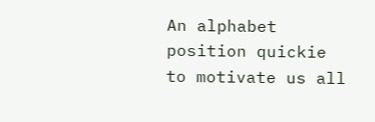An alphabet position quickie to motivate us all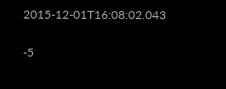2015-12-01T16:08:02.043

-5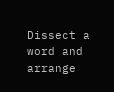Dissect a word and arrange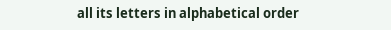all its letters in alphabetical order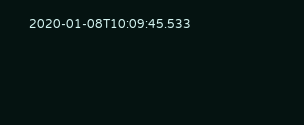2020-01-08T10:09:45.533